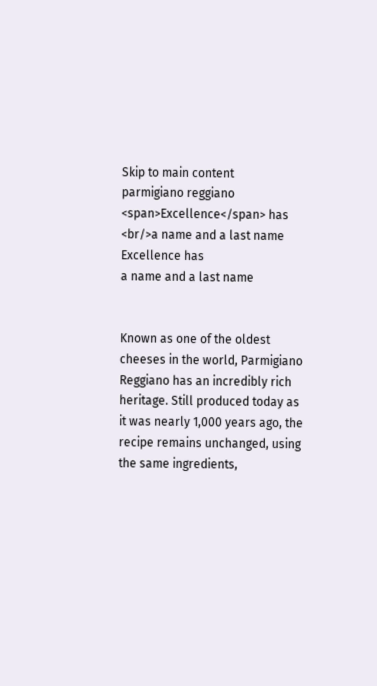Skip to main content
parmigiano reggiano
<span>Excellence</span> has <br/>a name and a last name
Excellence has
a name and a last name


Known as one of the oldest cheeses in the world, Parmigiano Reggiano has an incredibly rich heritage. Still produced today as it was nearly 1,000 years ago, the recipe remains unchanged, using the same ingredients,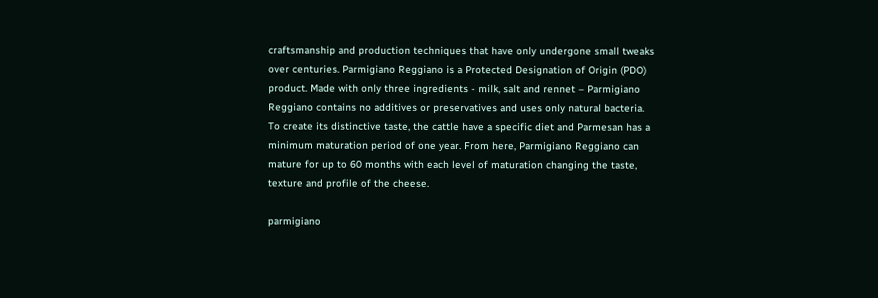craftsmanship and production techniques that have only undergone small tweaks over centuries. Parmigiano Reggiano is a Protected Designation of Origin (PDO) product. Made with only three ingredients - milk, salt and rennet – Parmigiano Reggiano contains no additives or preservatives and uses only natural bacteria. To create its distinctive taste, the cattle have a specific diet and Parmesan has a minimum maturation period of one year. From here, Parmigiano Reggiano can mature for up to 60 months with each level of maturation changing the taste, texture and profile of the cheese.

parmigiano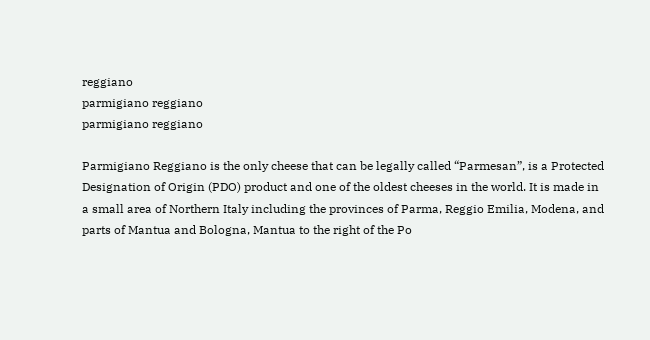reggiano
parmigiano reggiano
parmigiano reggiano

Parmigiano Reggiano is the only cheese that can be legally called “Parmesan”, is a Protected Designation of Origin (PDO) product and one of the oldest cheeses in the world. It is made in a small area of Northern Italy including the provinces of Parma, Reggio Emilia, Modena, and parts of Mantua and Bologna, Mantua to the right of the Po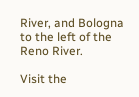River, and Bologna to the left of the Reno River.

Visit the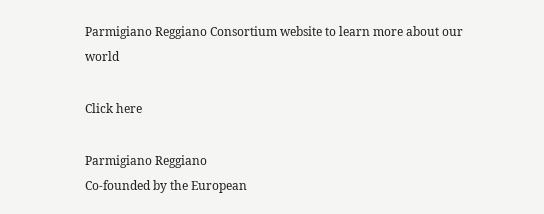Parmigiano Reggiano Consortium website to learn more about our world

Click here

Parmigiano Reggiano
Co-founded by the European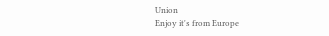Union
Enjoy it's from Europe